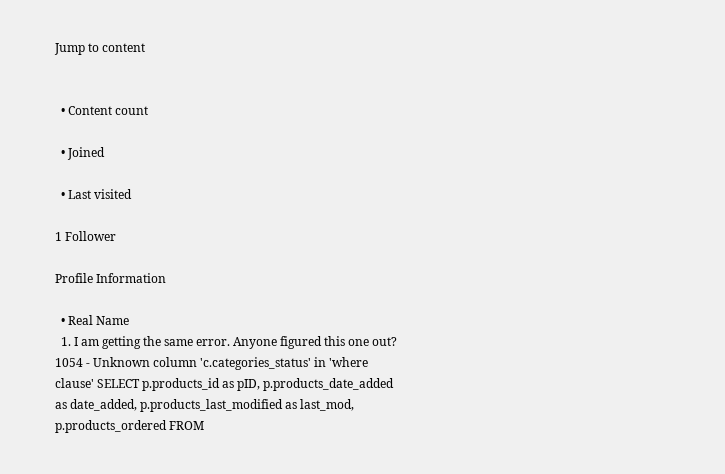Jump to content


  • Content count

  • Joined

  • Last visited

1 Follower

Profile Information

  • Real Name
  1. I am getting the same error. Anyone figured this one out? 1054 - Unknown column 'c.categories_status' in 'where clause' SELECT p.products_id as pID, p.products_date_added as date_added, p.products_last_modified as last_mod, p.products_ordered FROM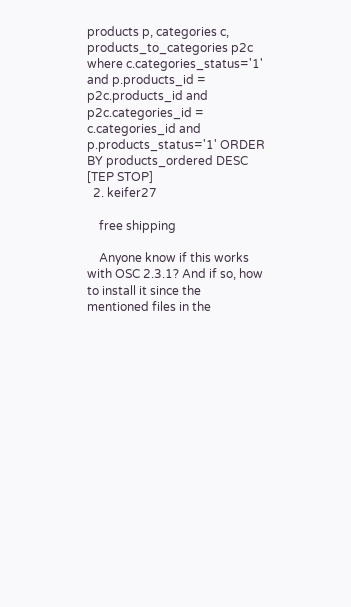products p, categories c, products_to_categories p2c where c.categories_status='1' and p.products_id = p2c.products_id and p2c.categories_id = c.categories_id and p.products_status='1' ORDER BY products_ordered DESC [TEP STOP]
  2. keifer27

    free shipping

    Anyone know if this works with OSC 2.3.1? And if so, how to install it since the mentioned files in the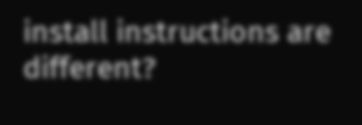install instructions are different?